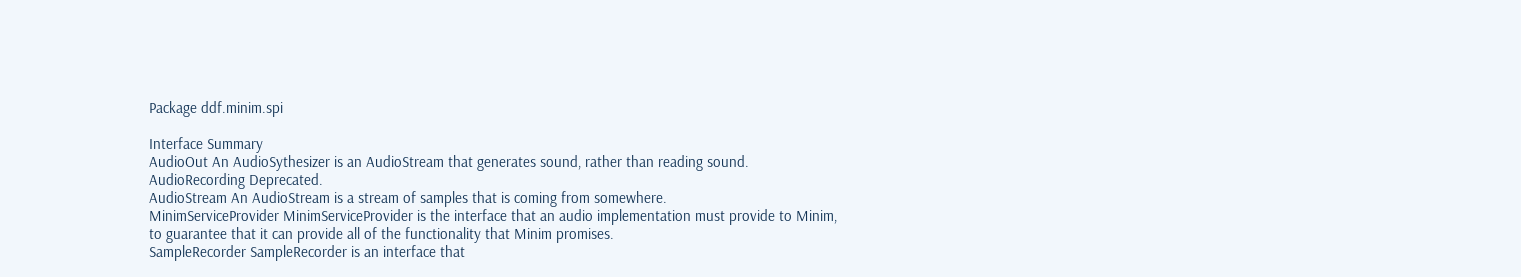Package ddf.minim.spi

Interface Summary
AudioOut An AudioSythesizer is an AudioStream that generates sound, rather than reading sound.
AudioRecording Deprecated.
AudioStream An AudioStream is a stream of samples that is coming from somewhere.
MinimServiceProvider MinimServiceProvider is the interface that an audio implementation must provide to Minim, to guarantee that it can provide all of the functionality that Minim promises.
SampleRecorder SampleRecorder is an interface that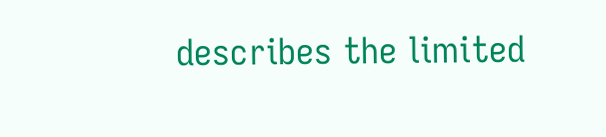describes the limited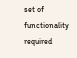set of functionality required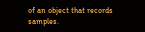of an object that records samples.